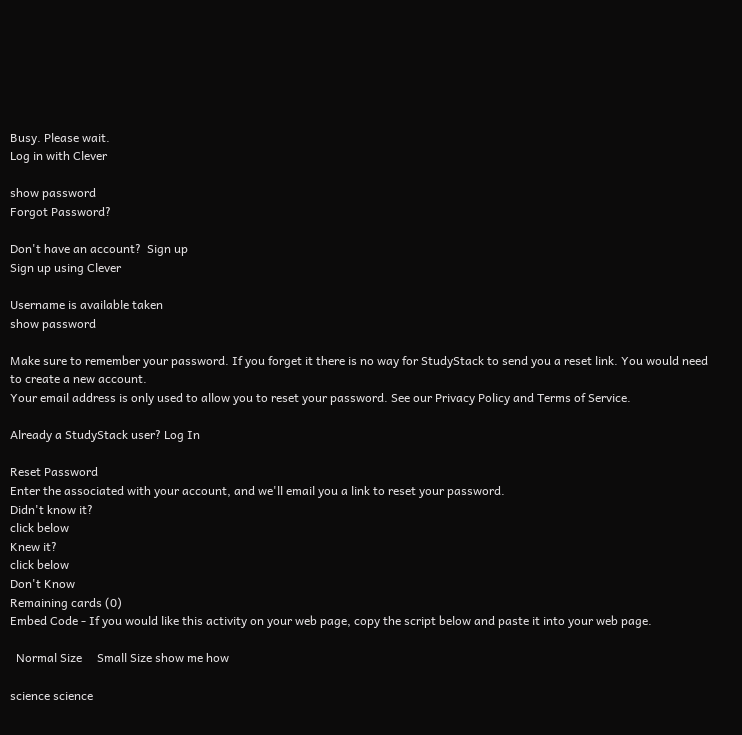Busy. Please wait.
Log in with Clever

show password
Forgot Password?

Don't have an account?  Sign up
Sign up using Clever

Username is available taken
show password

Make sure to remember your password. If you forget it there is no way for StudyStack to send you a reset link. You would need to create a new account.
Your email address is only used to allow you to reset your password. See our Privacy Policy and Terms of Service.

Already a StudyStack user? Log In

Reset Password
Enter the associated with your account, and we'll email you a link to reset your password.
Didn't know it?
click below
Knew it?
click below
Don't Know
Remaining cards (0)
Embed Code - If you would like this activity on your web page, copy the script below and paste it into your web page.

  Normal Size     Small Size show me how

science science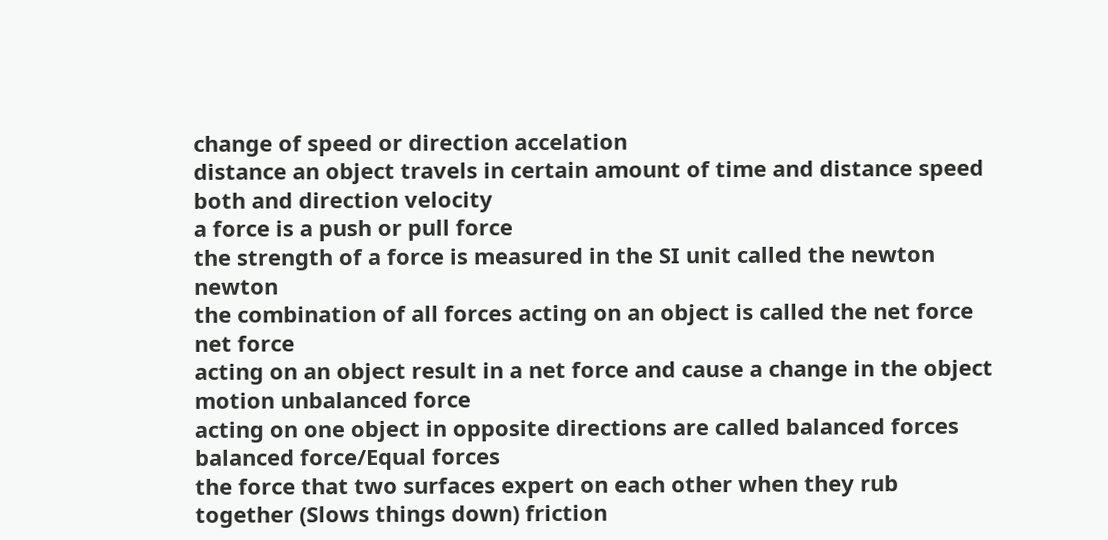change of speed or direction accelation
distance an object travels in certain amount of time and distance speed
both and direction velocity
a force is a push or pull force
the strength of a force is measured in the SI unit called the newton newton
the combination of all forces acting on an object is called the net force net force
acting on an object result in a net force and cause a change in the object motion unbalanced force
acting on one object in opposite directions are called balanced forces balanced force/Equal forces
the force that two surfaces expert on each other when they rub together (Slows things down) friction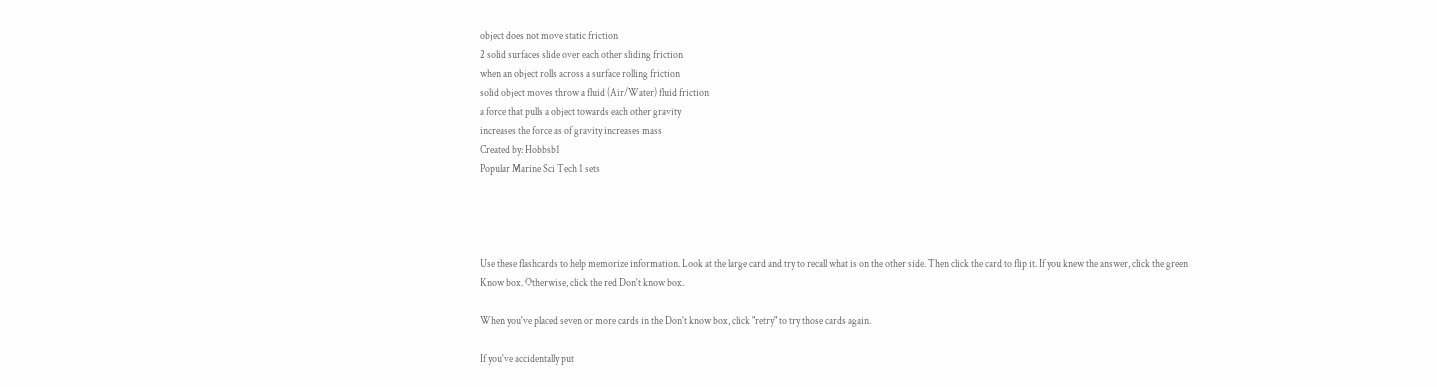object does not move static friction
2 solid surfaces slide over each other sliding friction
when an object rolls across a surface rolling friction
solid object moves throw a fluid (Air/Water) fluid friction
a force that pulls a object towards each other gravity
increases the force as of gravity increases mass
Created by: Hobbsb1
Popular Marine Sci Tech 1 sets




Use these flashcards to help memorize information. Look at the large card and try to recall what is on the other side. Then click the card to flip it. If you knew the answer, click the green Know box. Otherwise, click the red Don't know box.

When you've placed seven or more cards in the Don't know box, click "retry" to try those cards again.

If you've accidentally put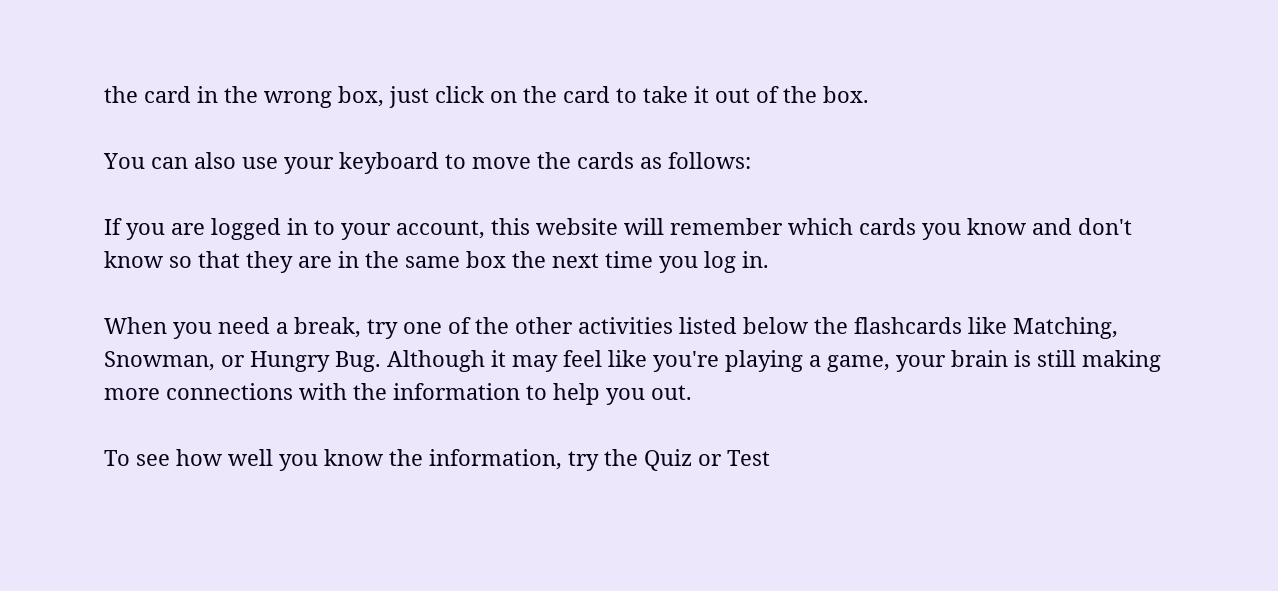the card in the wrong box, just click on the card to take it out of the box.

You can also use your keyboard to move the cards as follows:

If you are logged in to your account, this website will remember which cards you know and don't know so that they are in the same box the next time you log in.

When you need a break, try one of the other activities listed below the flashcards like Matching, Snowman, or Hungry Bug. Although it may feel like you're playing a game, your brain is still making more connections with the information to help you out.

To see how well you know the information, try the Quiz or Test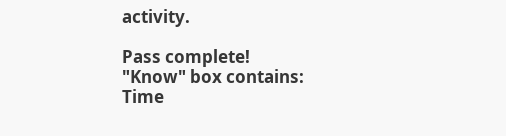activity.

Pass complete!
"Know" box contains:
Time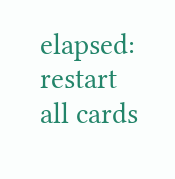elapsed:
restart all cards